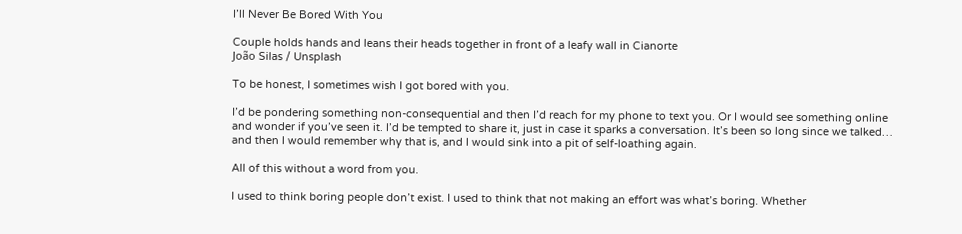I’ll Never Be Bored With You

Couple holds hands and leans their heads together in front of a leafy wall in Cianorte
João Silas / Unsplash

To be honest, I sometimes wish I got bored with you.

I’d be pondering something non-consequential and then I’d reach for my phone to text you. Or I would see something online and wonder if you’ve seen it. I’d be tempted to share it, just in case it sparks a conversation. It’s been so long since we talked… and then I would remember why that is, and I would sink into a pit of self-loathing again.

All of this without a word from you.

I used to think boring people don’t exist. I used to think that not making an effort was what’s boring. Whether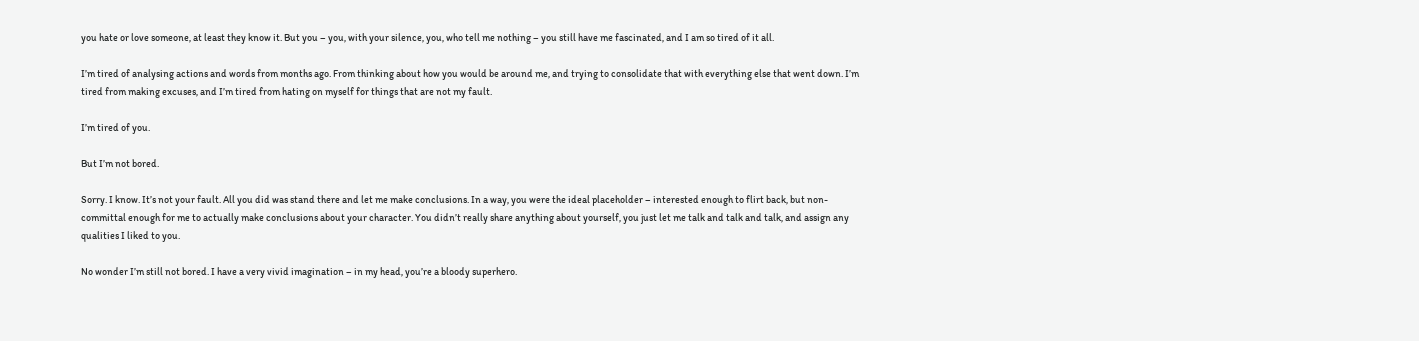you hate or love someone, at least they know it. But you – you, with your silence, you, who tell me nothing – you still have me fascinated, and I am so tired of it all.

I’m tired of analysing actions and words from months ago. From thinking about how you would be around me, and trying to consolidate that with everything else that went down. I’m tired from making excuses, and I’m tired from hating on myself for things that are not my fault.

I’m tired of you.

But I’m not bored.

Sorry. I know. It’s not your fault. All you did was stand there and let me make conclusions. In a way, you were the ideal placeholder – interested enough to flirt back, but non-committal enough for me to actually make conclusions about your character. You didn’t really share anything about yourself, you just let me talk and talk and talk, and assign any qualities I liked to you.

No wonder I’m still not bored. I have a very vivid imagination – in my head, you’re a bloody superhero.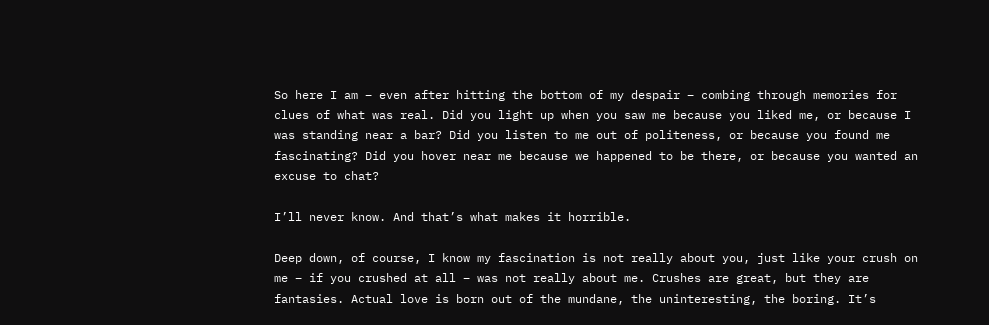So here I am – even after hitting the bottom of my despair – combing through memories for clues of what was real. Did you light up when you saw me because you liked me, or because I was standing near a bar? Did you listen to me out of politeness, or because you found me fascinating? Did you hover near me because we happened to be there, or because you wanted an excuse to chat?

I’ll never know. And that’s what makes it horrible.

Deep down, of course, I know my fascination is not really about you, just like your crush on me – if you crushed at all – was not really about me. Crushes are great, but they are fantasies. Actual love is born out of the mundane, the uninteresting, the boring. It’s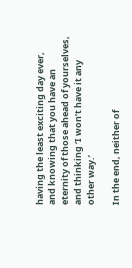having the least exciting day ever, and knowing that you have an eternity of those ahead of yourselves, and thinking ‘I won’t have it any other way.’

In the end, neither of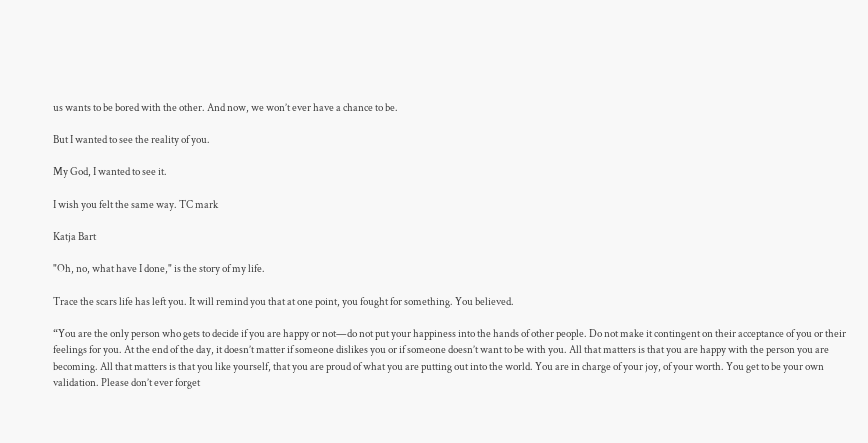us wants to be bored with the other. And now, we won’t ever have a chance to be.

But I wanted to see the reality of you.

My God, I wanted to see it.

I wish you felt the same way. TC mark

Katja Bart

"Oh, no, what have I done," is the story of my life.

Trace the scars life has left you. It will remind you that at one point, you fought for something. You believed.

“You are the only person who gets to decide if you are happy or not—do not put your happiness into the hands of other people. Do not make it contingent on their acceptance of you or their feelings for you. At the end of the day, it doesn’t matter if someone dislikes you or if someone doesn’t want to be with you. All that matters is that you are happy with the person you are becoming. All that matters is that you like yourself, that you are proud of what you are putting out into the world. You are in charge of your joy, of your worth. You get to be your own validation. Please don’t ever forget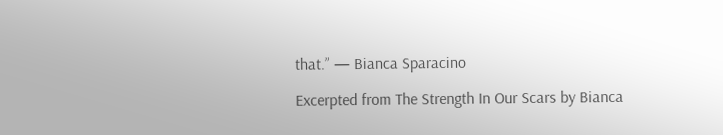that.” — Bianca Sparacino

Excerpted from The Strength In Our Scars by Bianca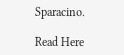Sparacino.

Read Here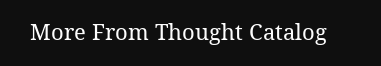More From Thought Catalog